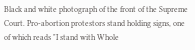Black and white photograph of the front of the Supreme Court. Pro-abortion protestors stand holding signs, one of which reads "I stand with Whole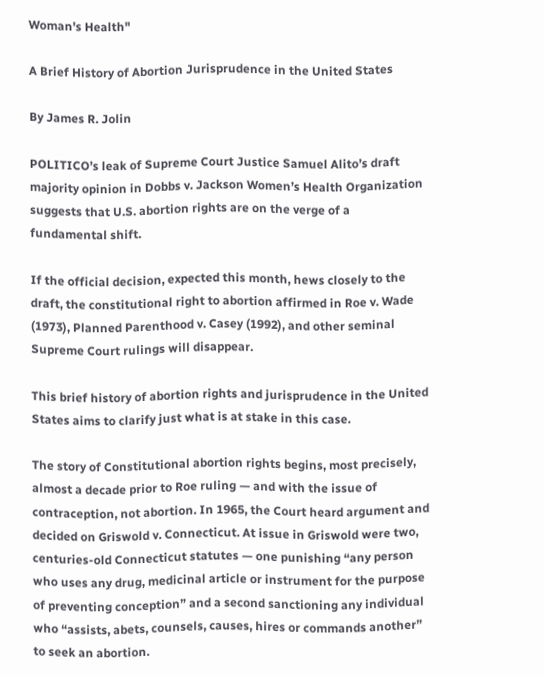Woman's Health"

A Brief History of Abortion Jurisprudence in the United States

By James R. Jolin

POLITICO’s leak of Supreme Court Justice Samuel Alito’s draft majority opinion in Dobbs v. Jackson Women’s Health Organization suggests that U.S. abortion rights are on the verge of a fundamental shift.

If the official decision, expected this month, hews closely to the draft, the constitutional right to abortion affirmed in Roe v. Wade (1973), Planned Parenthood v. Casey (1992), and other seminal Supreme Court rulings will disappear.

This brief history of abortion rights and jurisprudence in the United States aims to clarify just what is at stake in this case.

The story of Constitutional abortion rights begins, most precisely, almost a decade prior to Roe ruling — and with the issue of contraception, not abortion. In 1965, the Court heard argument and decided on Griswold v. Connecticut. At issue in Griswold were two, centuries-old Connecticut statutes — one punishing “any person who uses any drug, medicinal article or instrument for the purpose of preventing conception” and a second sanctioning any individual who “assists, abets, counsels, causes, hires or commands another” to seek an abortion.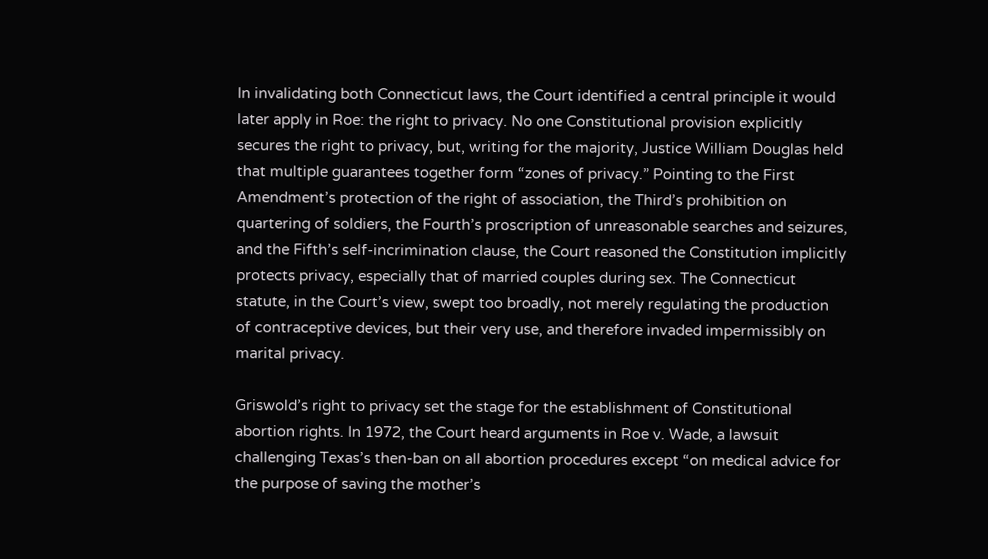In invalidating both Connecticut laws, the Court identified a central principle it would later apply in Roe: the right to privacy. No one Constitutional provision explicitly secures the right to privacy, but, writing for the majority, Justice William Douglas held that multiple guarantees together form “zones of privacy.” Pointing to the First Amendment’s protection of the right of association, the Third’s prohibition on quartering of soldiers, the Fourth’s proscription of unreasonable searches and seizures, and the Fifth’s self-incrimination clause, the Court reasoned the Constitution implicitly protects privacy, especially that of married couples during sex. The Connecticut statute, in the Court’s view, swept too broadly, not merely regulating the production of contraceptive devices, but their very use, and therefore invaded impermissibly on marital privacy.

Griswold’s right to privacy set the stage for the establishment of Constitutional abortion rights. In 1972, the Court heard arguments in Roe v. Wade, a lawsuit challenging Texas’s then-ban on all abortion procedures except “on medical advice for the purpose of saving the mother’s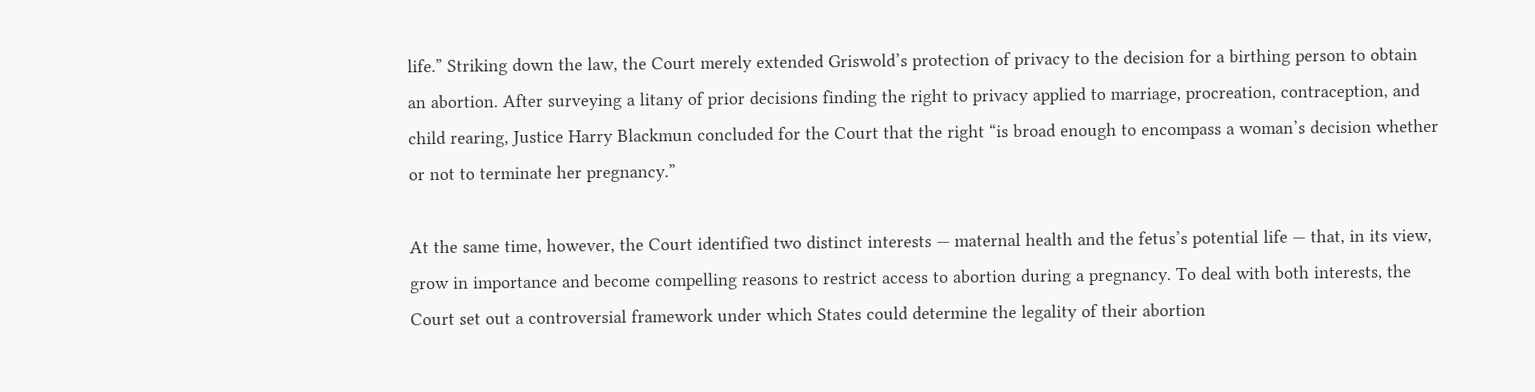life.” Striking down the law, the Court merely extended Griswold’s protection of privacy to the decision for a birthing person to obtain an abortion. After surveying a litany of prior decisions finding the right to privacy applied to marriage, procreation, contraception, and child rearing, Justice Harry Blackmun concluded for the Court that the right “is broad enough to encompass a woman’s decision whether or not to terminate her pregnancy.”

At the same time, however, the Court identified two distinct interests — maternal health and the fetus’s potential life — that, in its view, grow in importance and become compelling reasons to restrict access to abortion during a pregnancy. To deal with both interests, the Court set out a controversial framework under which States could determine the legality of their abortion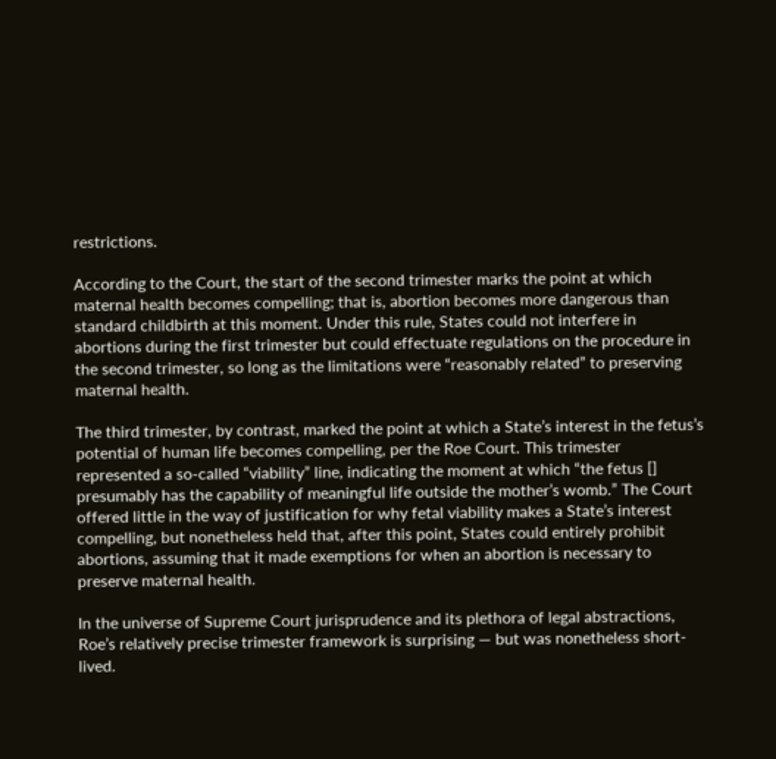restrictions.

According to the Court, the start of the second trimester marks the point at which maternal health becomes compelling; that is, abortion becomes more dangerous than standard childbirth at this moment. Under this rule, States could not interfere in abortions during the first trimester but could effectuate regulations on the procedure in the second trimester, so long as the limitations were “reasonably related” to preserving maternal health.

The third trimester, by contrast, marked the point at which a State’s interest in the fetus’s potential of human life becomes compelling, per the Roe Court. This trimester represented a so-called “viability” line, indicating the moment at which “the fetus [] presumably has the capability of meaningful life outside the mother’s womb.” The Court offered little in the way of justification for why fetal viability makes a State’s interest compelling, but nonetheless held that, after this point, States could entirely prohibit abortions, assuming that it made exemptions for when an abortion is necessary to preserve maternal health.

In the universe of Supreme Court jurisprudence and its plethora of legal abstractions, Roe’s relatively precise trimester framework is surprising — but was nonetheless short-lived.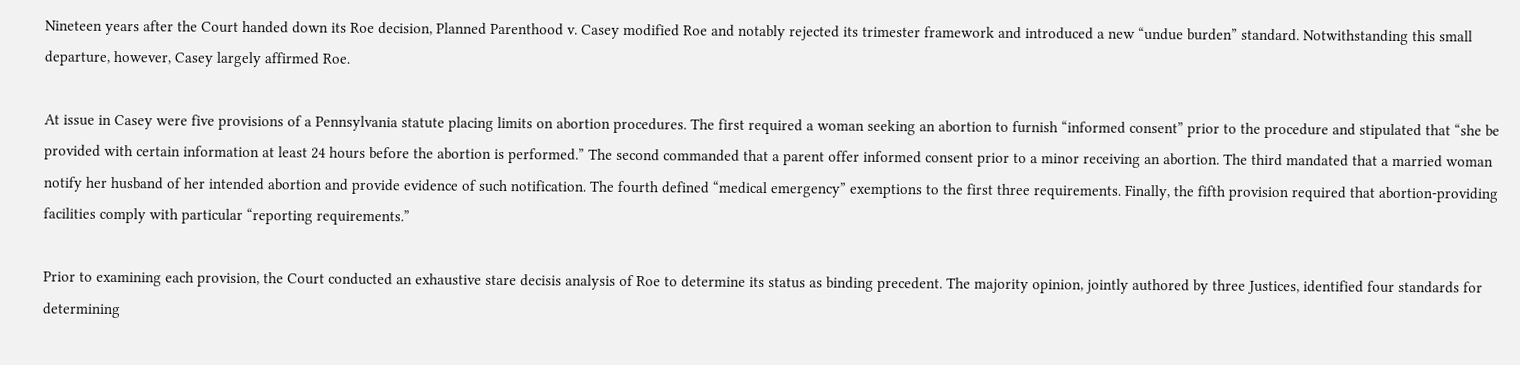Nineteen years after the Court handed down its Roe decision, Planned Parenthood v. Casey modified Roe and notably rejected its trimester framework and introduced a new “undue burden” standard. Notwithstanding this small departure, however, Casey largely affirmed Roe.

At issue in Casey were five provisions of a Pennsylvania statute placing limits on abortion procedures. The first required a woman seeking an abortion to furnish “informed consent” prior to the procedure and stipulated that “she be provided with certain information at least 24 hours before the abortion is performed.” The second commanded that a parent offer informed consent prior to a minor receiving an abortion. The third mandated that a married woman notify her husband of her intended abortion and provide evidence of such notification. The fourth defined “medical emergency” exemptions to the first three requirements. Finally, the fifth provision required that abortion-providing facilities comply with particular “reporting requirements.”

Prior to examining each provision, the Court conducted an exhaustive stare decisis analysis of Roe to determine its status as binding precedent. The majority opinion, jointly authored by three Justices, identified four standards for determining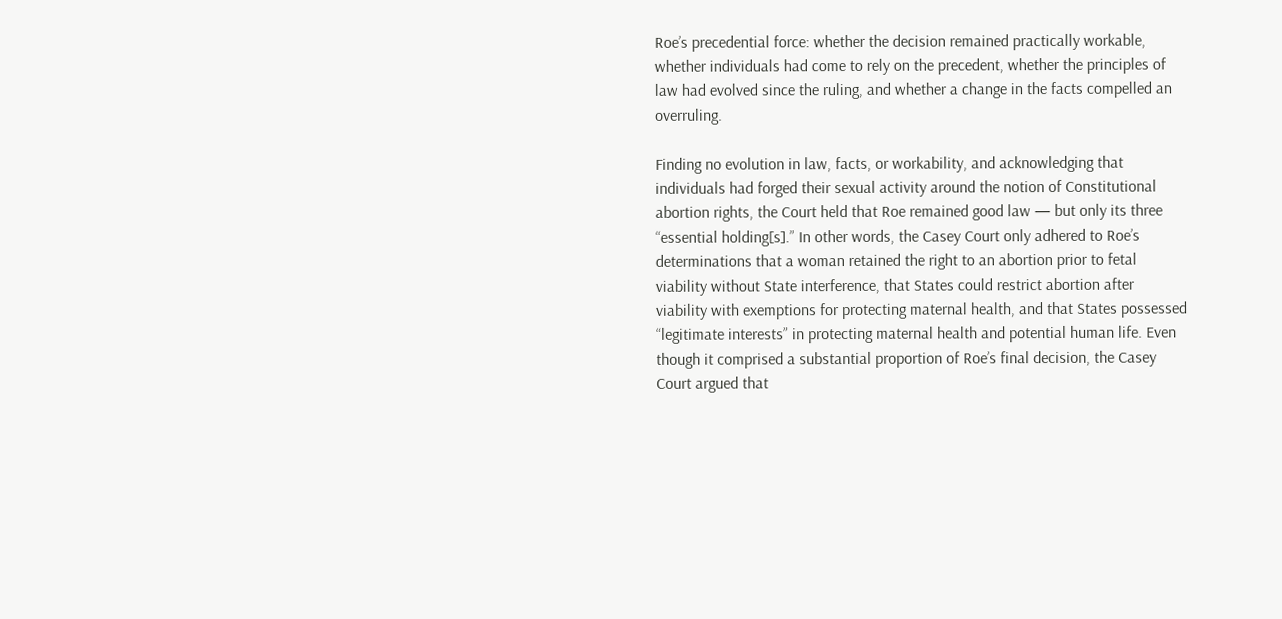Roe’s precedential force: whether the decision remained practically workable, whether individuals had come to rely on the precedent, whether the principles of law had evolved since the ruling, and whether a change in the facts compelled an overruling.

Finding no evolution in law, facts, or workability, and acknowledging that individuals had forged their sexual activity around the notion of Constitutional abortion rights, the Court held that Roe remained good law — but only its three “essential holding[s].” In other words, the Casey Court only adhered to Roe’s determinations that a woman retained the right to an abortion prior to fetal viability without State interference, that States could restrict abortion after viability with exemptions for protecting maternal health, and that States possessed “legitimate interests” in protecting maternal health and potential human life. Even though it comprised a substantial proportion of Roe’s final decision, the Casey Court argued that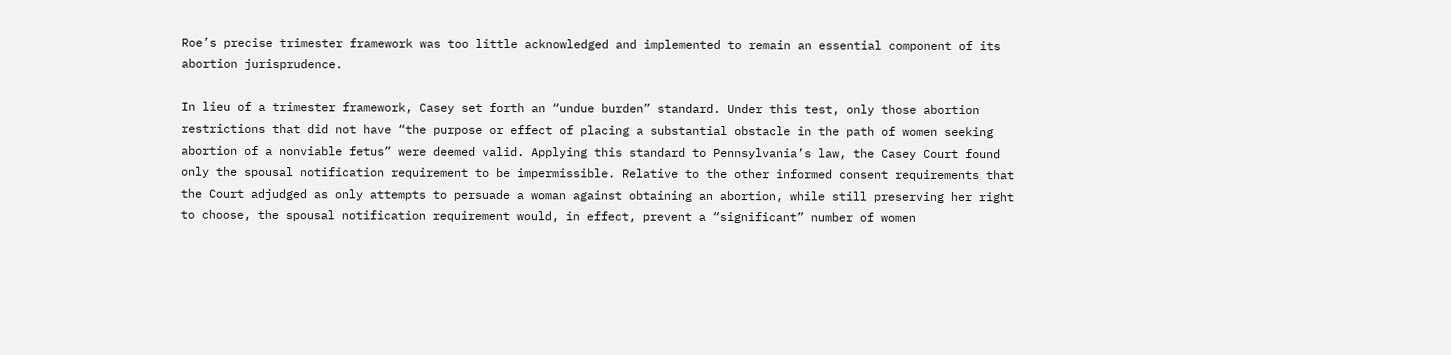Roe’s precise trimester framework was too little acknowledged and implemented to remain an essential component of its abortion jurisprudence.

In lieu of a trimester framework, Casey set forth an “undue burden” standard. Under this test, only those abortion restrictions that did not have “the purpose or effect of placing a substantial obstacle in the path of women seeking abortion of a nonviable fetus” were deemed valid. Applying this standard to Pennsylvania’s law, the Casey Court found only the spousal notification requirement to be impermissible. Relative to the other informed consent requirements that the Court adjudged as only attempts to persuade a woman against obtaining an abortion, while still preserving her right to choose, the spousal notification requirement would, in effect, prevent a “significant” number of women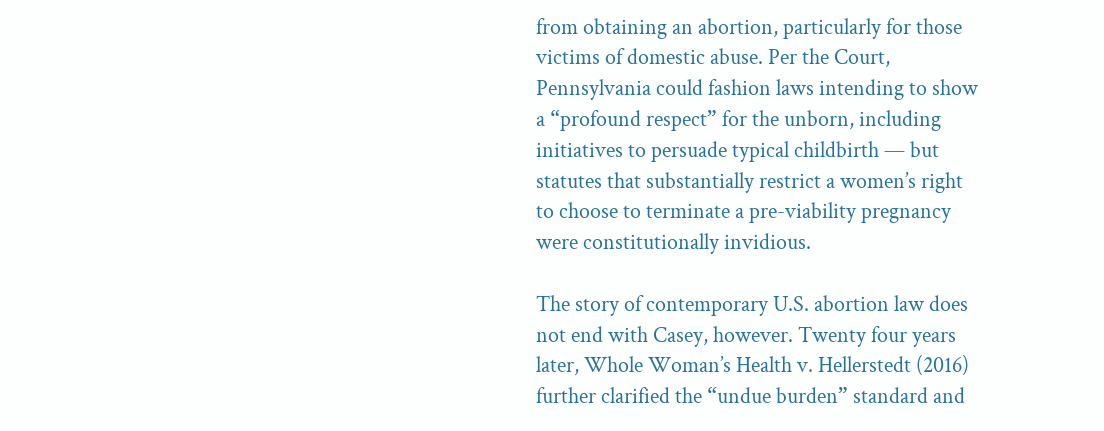from obtaining an abortion, particularly for those victims of domestic abuse. Per the Court, Pennsylvania could fashion laws intending to show a “profound respect” for the unborn, including initiatives to persuade typical childbirth — but statutes that substantially restrict a women’s right to choose to terminate a pre-viability pregnancy were constitutionally invidious.

The story of contemporary U.S. abortion law does not end with Casey, however. Twenty four years later, Whole Woman’s Health v. Hellerstedt (2016) further clarified the “undue burden” standard and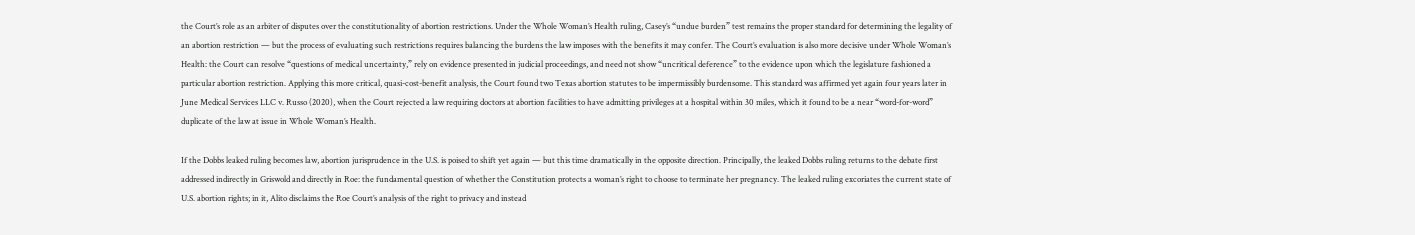the Court’s role as an arbiter of disputes over the constitutionality of abortion restrictions. Under the Whole Woman’s Health ruling, Casey’s “undue burden” test remains the proper standard for determining the legality of an abortion restriction — but the process of evaluating such restrictions requires balancing the burdens the law imposes with the benefits it may confer. The Court’s evaluation is also more decisive under Whole Woman’s Health: the Court can resolve “questions of medical uncertainty,” rely on evidence presented in judicial proceedings, and need not show “uncritical deference” to the evidence upon which the legislature fashioned a particular abortion restriction. Applying this more critical, quasi-cost-benefit analysis, the Court found two Texas abortion statutes to be impermissibly burdensome. This standard was affirmed yet again four years later in June Medical Services LLC v. Russo (2020), when the Court rejected a law requiring doctors at abortion facilities to have admitting privileges at a hospital within 30 miles, which it found to be a near “word-for-word” duplicate of the law at issue in Whole Woman’s Health.

If the Dobbs leaked ruling becomes law, abortion jurisprudence in the U.S. is poised to shift yet again — but this time dramatically in the opposite direction. Principally, the leaked Dobbs ruling returns to the debate first addressed indirectly in Griswold and directly in Roe: the fundamental question of whether the Constitution protects a woman’s right to choose to terminate her pregnancy. The leaked ruling excoriates the current state of U.S. abortion rights; in it, Alito disclaims the Roe Court’s analysis of the right to privacy and instead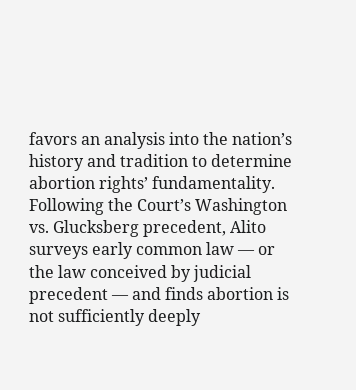favors an analysis into the nation’s history and tradition to determine abortion rights’ fundamentality. Following the Court’s Washington vs. Glucksberg precedent, Alito surveys early common law — or the law conceived by judicial precedent — and finds abortion is not sufficiently deeply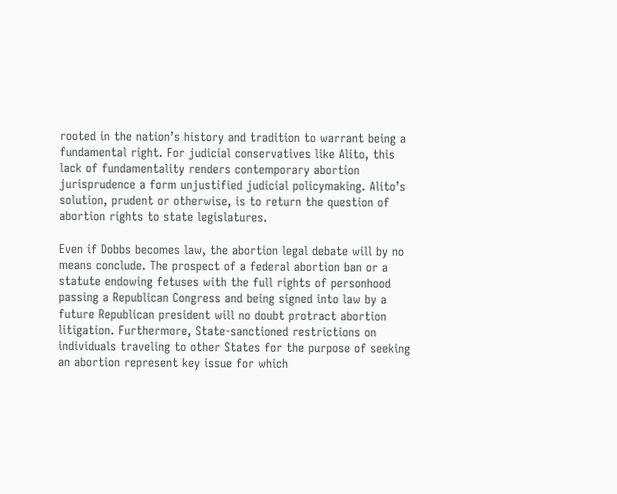rooted in the nation’s history and tradition to warrant being a fundamental right. For judicial conservatives like Alito, this lack of fundamentality renders contemporary abortion jurisprudence a form unjustified judicial policymaking. Alito’s solution, prudent or otherwise, is to return the question of abortion rights to state legislatures.

Even if Dobbs becomes law, the abortion legal debate will by no means conclude. The prospect of a federal abortion ban or a statute endowing fetuses with the full rights of personhood passing a Republican Congress and being signed into law by a future Republican president will no doubt protract abortion litigation. Furthermore, State-sanctioned restrictions on individuals traveling to other States for the purpose of seeking an abortion represent key issue for which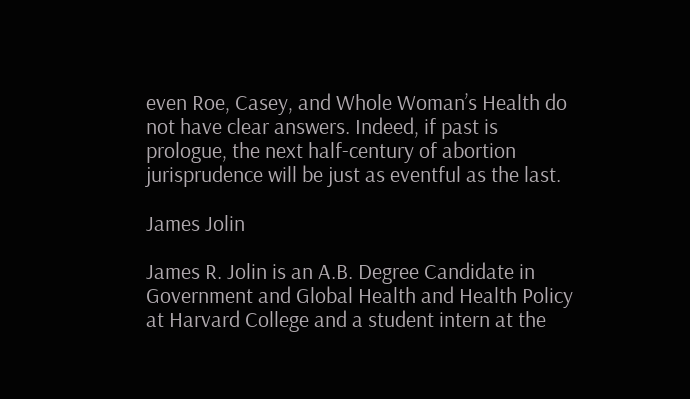even Roe, Casey, and Whole Woman’s Health do not have clear answers. Indeed, if past is prologue, the next half-century of abortion jurisprudence will be just as eventful as the last.

James Jolin

James R. Jolin is an A.B. Degree Candidate in Government and Global Health and Health Policy at Harvard College and a student intern at the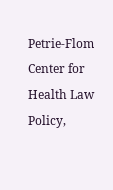Petrie-Flom Center for Health Law Policy,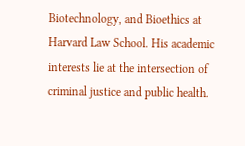Biotechnology, and Bioethics at Harvard Law School. His academic interests lie at the intersection of criminal justice and public health.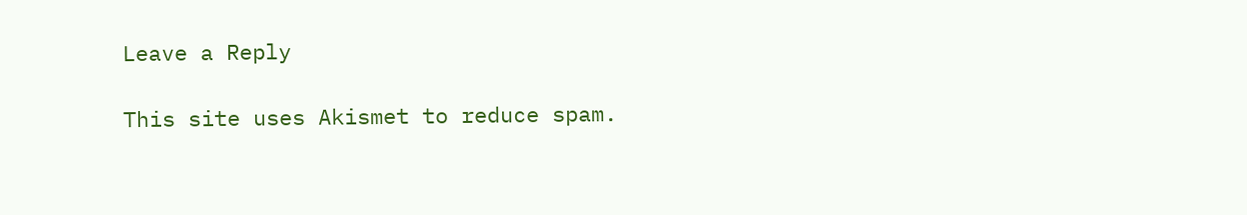Leave a Reply

This site uses Akismet to reduce spam.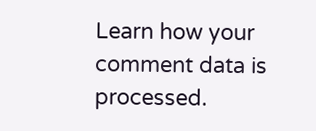Learn how your comment data is processed.